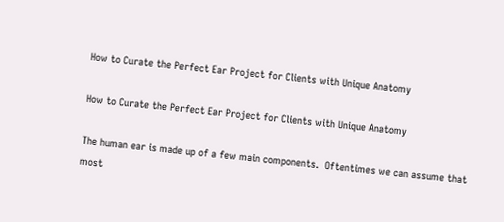How to Curate the Perfect Ear Project for Clients with Unique Anatomy

How to Curate the Perfect Ear Project for Clients with Unique Anatomy

The human ear is made up of a few main components.  Oftentimes we can assume that most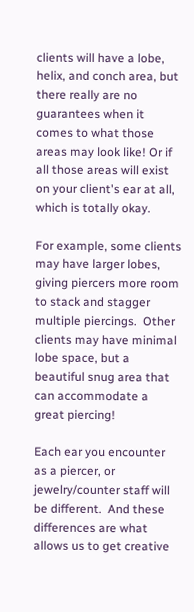clients will have a lobe, helix, and conch area, but there really are no guarantees when it comes to what those areas may look like! Or if all those areas will exist on your client's ear at all, which is totally okay.

For example, some clients may have larger lobes, giving piercers more room to stack and stagger multiple piercings.  Other clients may have minimal lobe space, but a beautiful snug area that can accommodate a great piercing!

Each ear you encounter as a piercer, or jewelry/counter staff will be different.  And these differences are what allows us to get creative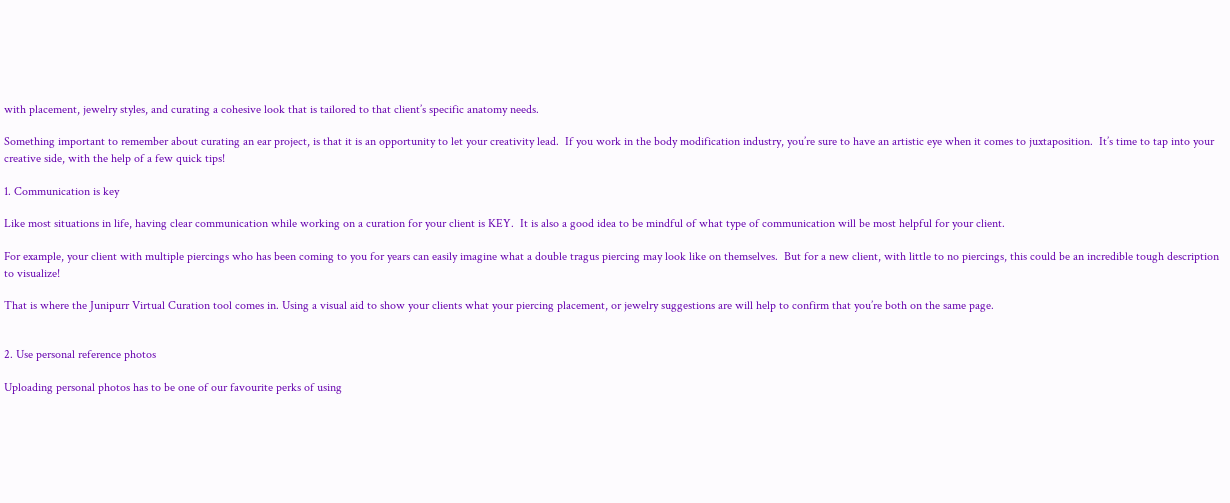with placement, jewelry styles, and curating a cohesive look that is tailored to that client’s specific anatomy needs.

Something important to remember about curating an ear project, is that it is an opportunity to let your creativity lead.  If you work in the body modification industry, you’re sure to have an artistic eye when it comes to juxtaposition.  It’s time to tap into your creative side, with the help of a few quick tips!

1. Communication is key

Like most situations in life, having clear communication while working on a curation for your client is KEY.  It is also a good idea to be mindful of what type of communication will be most helpful for your client.

For example, your client with multiple piercings who has been coming to you for years can easily imagine what a double tragus piercing may look like on themselves.  But for a new client, with little to no piercings, this could be an incredible tough description to visualize!

That is where the Junipurr Virtual Curation tool comes in. Using a visual aid to show your clients what your piercing placement, or jewelry suggestions are will help to confirm that you’re both on the same page.


2. Use personal reference photos

Uploading personal photos has to be one of our favourite perks of using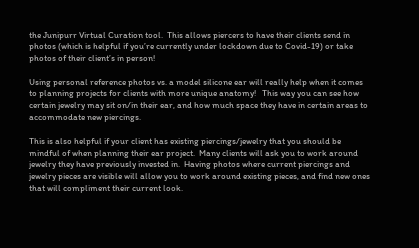the Junipurr Virtual Curation tool.  This allows piercers to have their clients send in photos (which is helpful if you’re currently under lockdown due to Covid-19) or take photos of their client’s in person!

Using personal reference photos vs. a model silicone ear will really help when it comes to planning projects for clients with more unique anatomy!   This way you can see how certain jewelry may sit on/in their ear, and how much space they have in certain areas to accommodate new piercings.

This is also helpful if your client has existing piercings/jewelry that you should be mindful of when planning their ear project.  Many clients will ask you to work around jewelry they have previously invested in.  Having photos where current piercings and jewelry pieces are visible will allow you to work around existing pieces, and find new ones that will compliment their current look.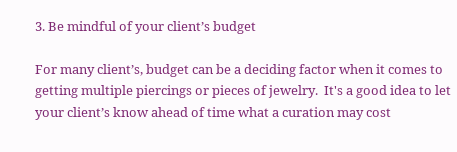3. Be mindful of your client’s budget

For many client’s, budget can be a deciding factor when it comes to getting multiple piercings or pieces of jewelry.  It's a good idea to let your client’s know ahead of time what a curation may cost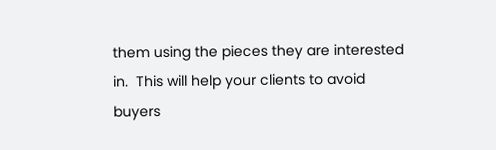them using the pieces they are interested in.  This will help your clients to avoid buyers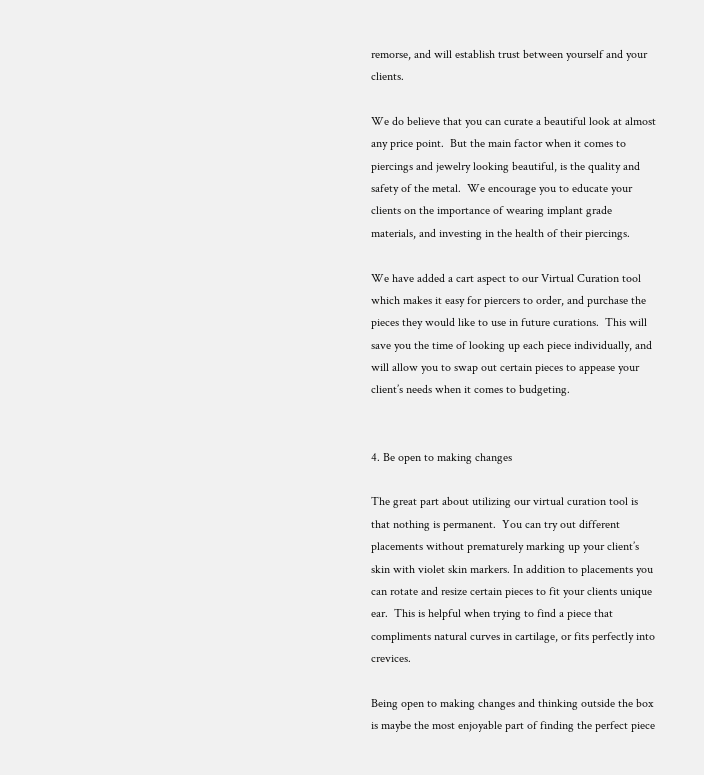remorse, and will establish trust between yourself and your clients.

We do believe that you can curate a beautiful look at almost any price point.  But the main factor when it comes to piercings and jewelry looking beautiful, is the quality and safety of the metal.  We encourage you to educate your clients on the importance of wearing implant grade materials, and investing in the health of their piercings.

We have added a cart aspect to our Virtual Curation tool which makes it easy for piercers to order, and purchase the pieces they would like to use in future curations.  This will save you the time of looking up each piece individually, and will allow you to swap out certain pieces to appease your client’s needs when it comes to budgeting.


4. Be open to making changes

The great part about utilizing our virtual curation tool is that nothing is permanent.  You can try out different placements without prematurely marking up your client’s skin with violet skin markers. In addition to placements you can rotate and resize certain pieces to fit your clients unique ear.  This is helpful when trying to find a piece that compliments natural curves in cartilage, or fits perfectly into crevices.

Being open to making changes and thinking outside the box is maybe the most enjoyable part of finding the perfect piece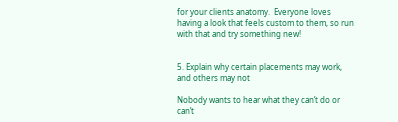for your clients anatomy.  Everyone loves having a look that feels custom to them, so run with that and try something new!


5. Explain why certain placements may work, and others may not

Nobody wants to hear what they can’t do or can’t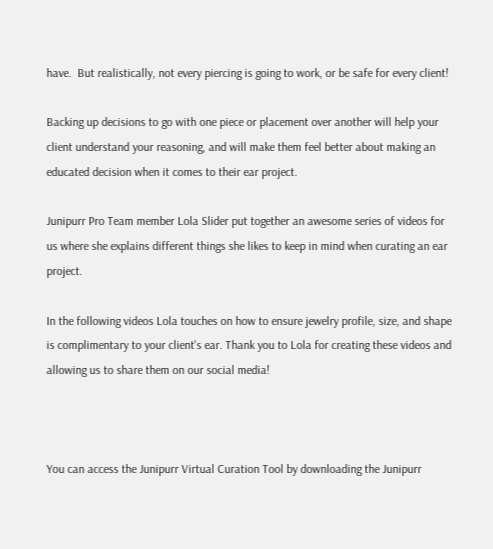have.  But realistically, not every piercing is going to work, or be safe for every client!

Backing up decisions to go with one piece or placement over another will help your client understand your reasoning, and will make them feel better about making an educated decision when it comes to their ear project.

Junipurr Pro Team member Lola Slider put together an awesome series of videos for us where she explains different things she likes to keep in mind when curating an ear project.

In the following videos Lola touches on how to ensure jewelry profile, size, and shape is complimentary to your client's ear. Thank you to Lola for creating these videos and allowing us to share them on our social media!



You can access the Junipurr Virtual Curation Tool by downloading the Junipurr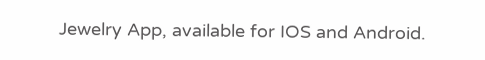Jewelry App, available for IOS and Android.